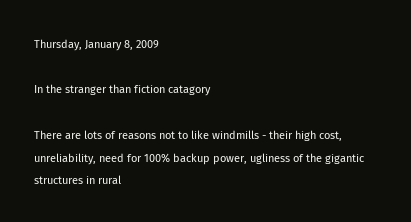Thursday, January 8, 2009

In the stranger than fiction catagory

There are lots of reasons not to like windmills - their high cost, unreliability, need for 100% backup power, ugliness of the gigantic structures in rural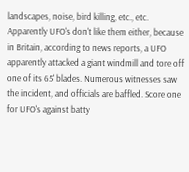landscapes, noise, bird killing, etc., etc. Apparently UFO's don't like them either, because in Britain, according to news reports, a UFO apparently attacked a giant windmill and tore off one of its 65' blades. Numerous witnesses saw the incident, and officials are baffled. Score one for UFO's against batty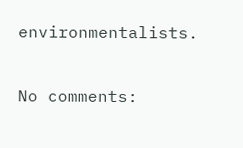environmentalists.

No comments: